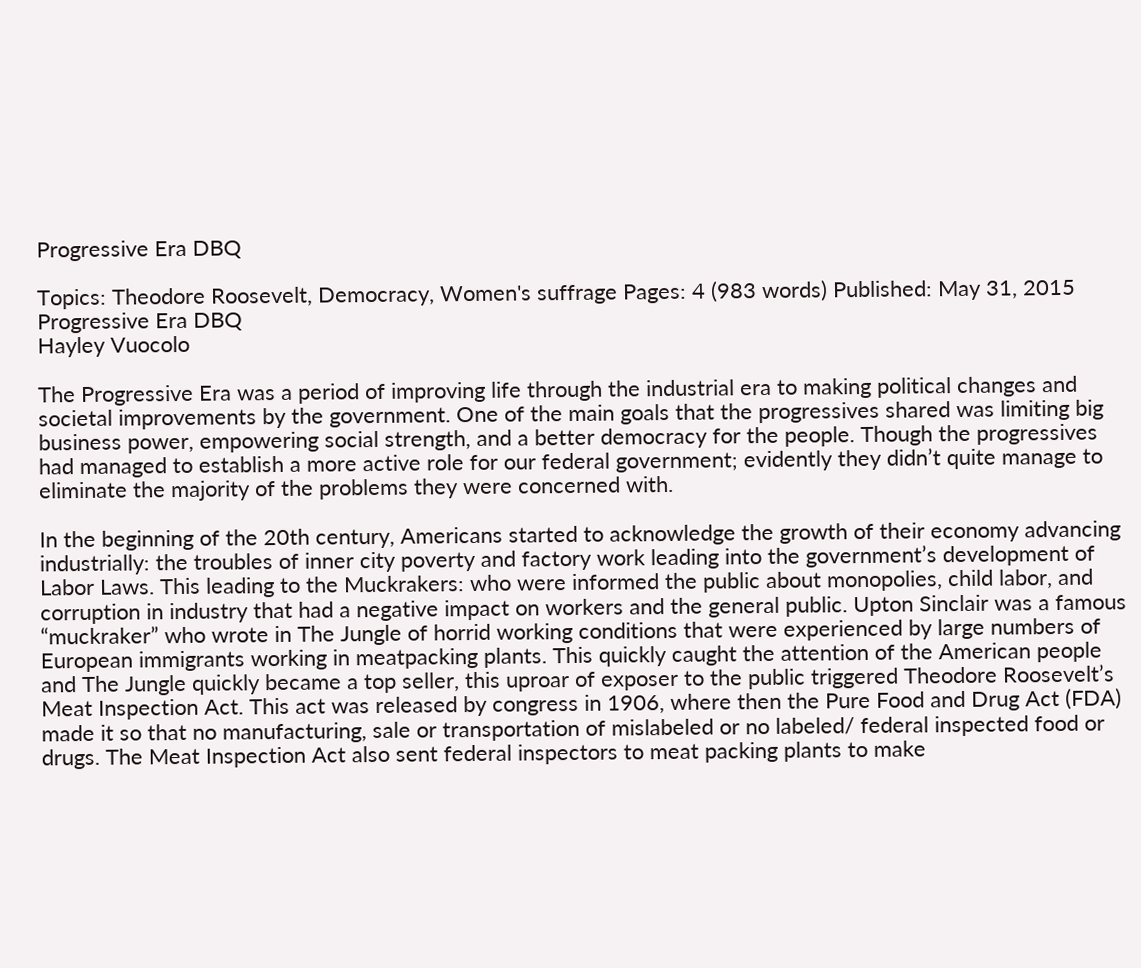Progressive Era DBQ

Topics: Theodore Roosevelt, Democracy, Women's suffrage Pages: 4 (983 words) Published: May 31, 2015
Progressive Era DBQ
Hayley Vuocolo

The Progressive Era was a period of improving life through the industrial era to making political changes and societal improvements by the government. One of the main goals that the progressives shared was limiting big business power, empowering social strength, and a better democracy for the people. Though the progressives had managed to establish a more active role for our federal government; evidently they didn’t quite manage to eliminate the majority of the problems they were concerned with.

In the beginning of the 20th century, Americans started to acknowledge the growth of their economy advancing industrially: the troubles of inner city poverty and factory work leading into the government’s development of Labor Laws. This leading to the Muckrakers: who were informed the public about monopolies, child labor, and corruption in industry that had a negative impact on workers and the general public. Upton Sinclair was a famous “muckraker” who wrote in The Jungle of horrid working conditions that were experienced by large numbers of European immigrants working in meatpacking plants. This quickly caught the attention of the American people and The Jungle quickly became a top seller, this uproar of exposer to the public triggered Theodore Roosevelt’s Meat Inspection Act. This act was released by congress in 1906, where then the Pure Food and Drug Act (FDA) made it so that no manufacturing, sale or transportation of mislabeled or no labeled/ federal inspected food or drugs. The Meat Inspection Act also sent federal inspectors to meat packing plants to make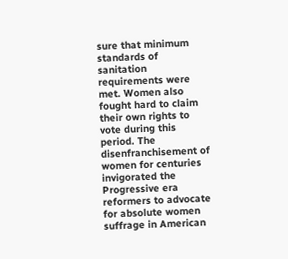sure that minimum standards of sanitation requirements were met. Women also fought hard to claim their own rights to vote during this period. The disenfranchisement of women for centuries invigorated the Progressive era reformers to advocate for absolute women suffrage in American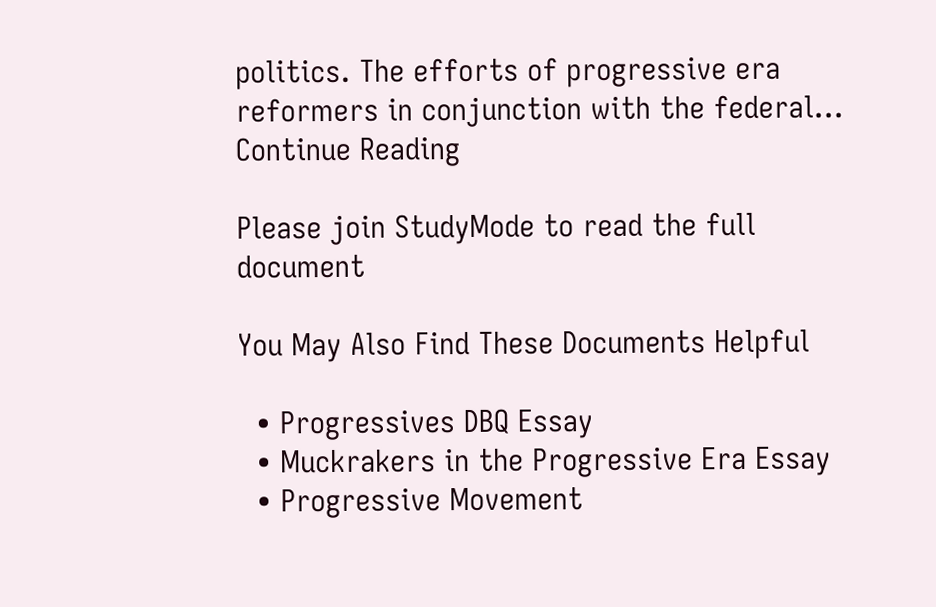politics. The efforts of progressive era reformers in conjunction with the federal...
Continue Reading

Please join StudyMode to read the full document

You May Also Find These Documents Helpful

  • Progressives DBQ Essay
  • Muckrakers in the Progressive Era Essay
  • Progressive Movement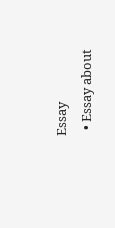Essay
  • Essay about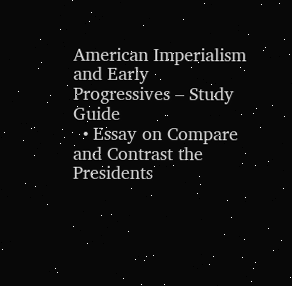American Imperialism and Early Progressives – Study Guide
  • Essay on Compare and Contrast the Presidents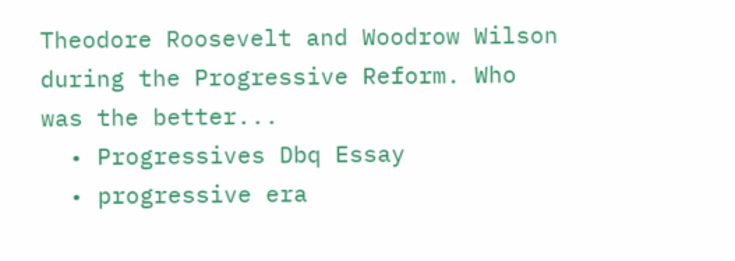Theodore Roosevelt and Woodrow Wilson during the Progressive Reform. Who was the better...
  • Progressives Dbq Essay
  • progressive era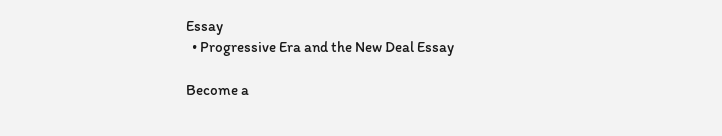Essay
  • Progressive Era and the New Deal Essay

Become a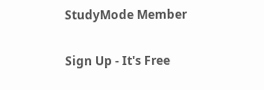StudyMode Member

Sign Up - It's Free